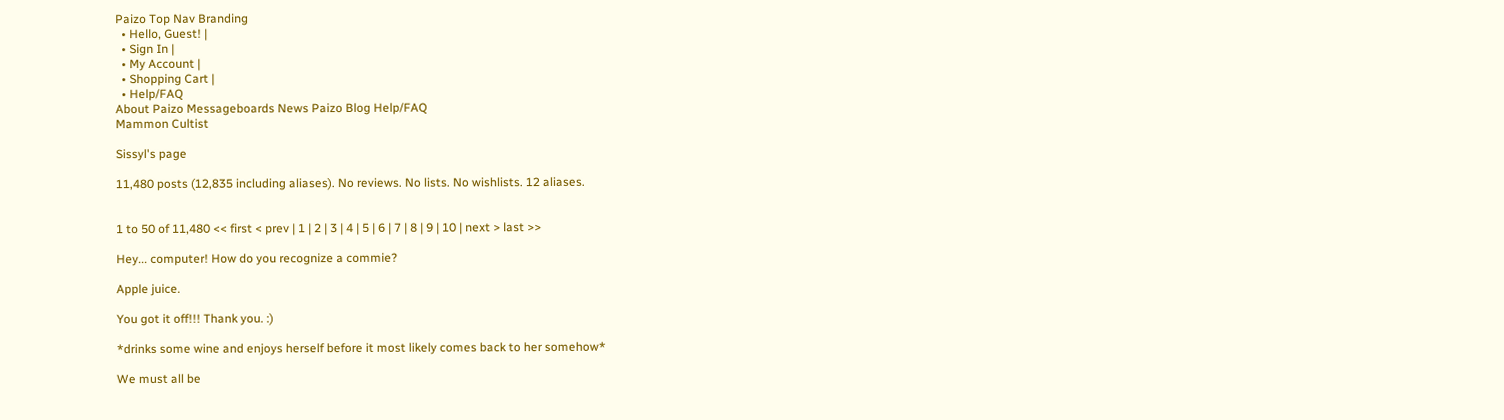Paizo Top Nav Branding
  • Hello, Guest! |
  • Sign In |
  • My Account |
  • Shopping Cart |
  • Help/FAQ
About Paizo Messageboards News Paizo Blog Help/FAQ
Mammon Cultist

Sissyl's page

11,480 posts (12,835 including aliases). No reviews. No lists. No wishlists. 12 aliases.


1 to 50 of 11,480 << first < prev | 1 | 2 | 3 | 4 | 5 | 6 | 7 | 8 | 9 | 10 | next > last >>

Hey... computer! How do you recognize a commie?

Apple juice.

You got it off!!! Thank you. :)

*drinks some wine and enjoys herself before it most likely comes back to her somehow*

We must all be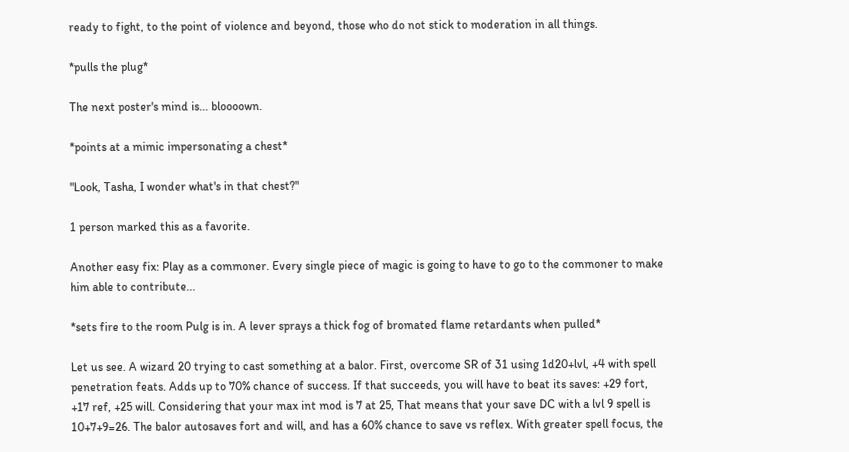ready to fight, to the point of violence and beyond, those who do not stick to moderation in all things.

*pulls the plug*

The next poster's mind is... bloooown.

*points at a mimic impersonating a chest*

"Look, Tasha, I wonder what's in that chest?"

1 person marked this as a favorite.

Another easy fix: Play as a commoner. Every single piece of magic is going to have to go to the commoner to make him able to contribute...

*sets fire to the room Pulg is in. A lever sprays a thick fog of bromated flame retardants when pulled*

Let us see. A wizard 20 trying to cast something at a balor. First, overcome SR of 31 using 1d20+lvl, +4 with spell penetration feats. Adds up to 70% chance of success. If that succeeds, you will have to beat its saves: +29 fort, +17 ref, +25 will. Considering that your max int mod is 7 at 25, That means that your save DC with a lvl 9 spell is 10+7+9=26. The balor autosaves fort and will, and has a 60% chance to save vs reflex. With greater spell focus, the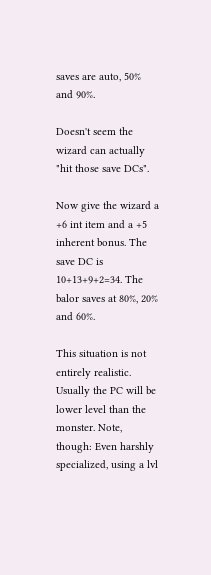saves are auto, 50% and 90%.

Doesn't seem the wizard can actually "hit those save DCs".

Now give the wizard a +6 int item and a +5 inherent bonus. The save DC is 10+13+9+2=34. The balor saves at 80%, 20% and 60%.

This situation is not entirely realistic. Usually the PC will be lower level than the monster. Note, though: Even harshly specialized, using a lvl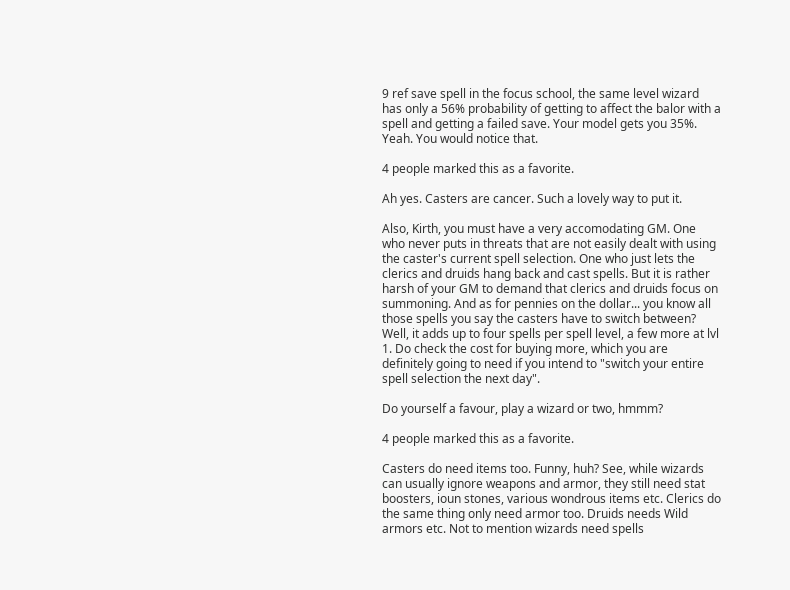9 ref save spell in the focus school, the same level wizard has only a 56% probability of getting to affect the balor with a spell and getting a failed save. Your model gets you 35%. Yeah. You would notice that.

4 people marked this as a favorite.

Ah yes. Casters are cancer. Such a lovely way to put it.

Also, Kirth, you must have a very accomodating GM. One who never puts in threats that are not easily dealt with using the caster's current spell selection. One who just lets the clerics and druids hang back and cast spells. But it is rather harsh of your GM to demand that clerics and druids focus on summoning. And as for pennies on the dollar... you know all those spells you say the casters have to switch between? Well, it adds up to four spells per spell level, a few more at lvl 1. Do check the cost for buying more, which you are definitely going to need if you intend to "switch your entire spell selection the next day".

Do yourself a favour, play a wizard or two, hmmm?

4 people marked this as a favorite.

Casters do need items too. Funny, huh? See, while wizards can usually ignore weapons and armor, they still need stat boosters, ioun stones, various wondrous items etc. Clerics do the same thing only need armor too. Druids needs Wild armors etc. Not to mention wizards need spells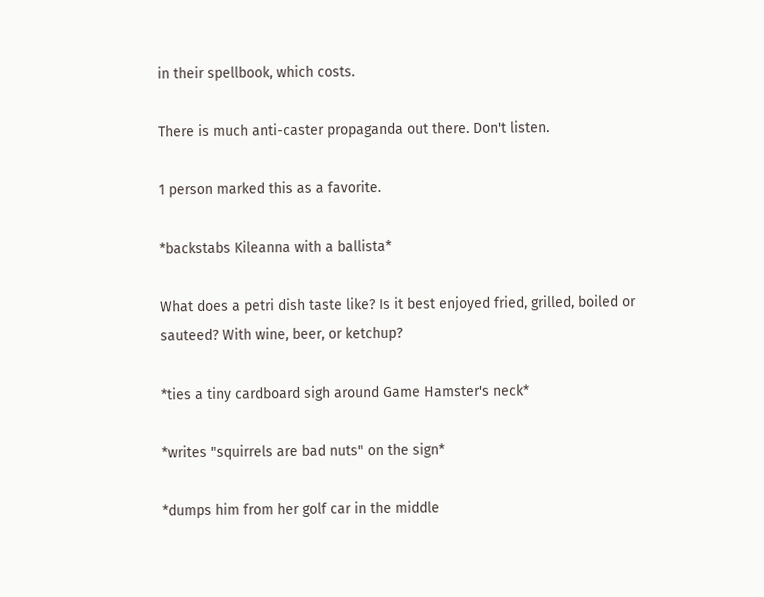in their spellbook, which costs.

There is much anti-caster propaganda out there. Don't listen.

1 person marked this as a favorite.

*backstabs Kileanna with a ballista*

What does a petri dish taste like? Is it best enjoyed fried, grilled, boiled or sauteed? With wine, beer, or ketchup?

*ties a tiny cardboard sigh around Game Hamster's neck*

*writes "squirrels are bad nuts" on the sign*

*dumps him from her golf car in the middle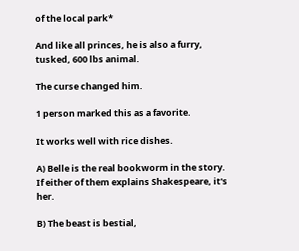of the local park*

And like all princes, he is also a furry, tusked, 600 lbs animal.

The curse changed him.

1 person marked this as a favorite.

It works well with rice dishes.

A) Belle is the real bookworm in the story. If either of them explains Shakespeare, it's her.

B) The beast is bestial,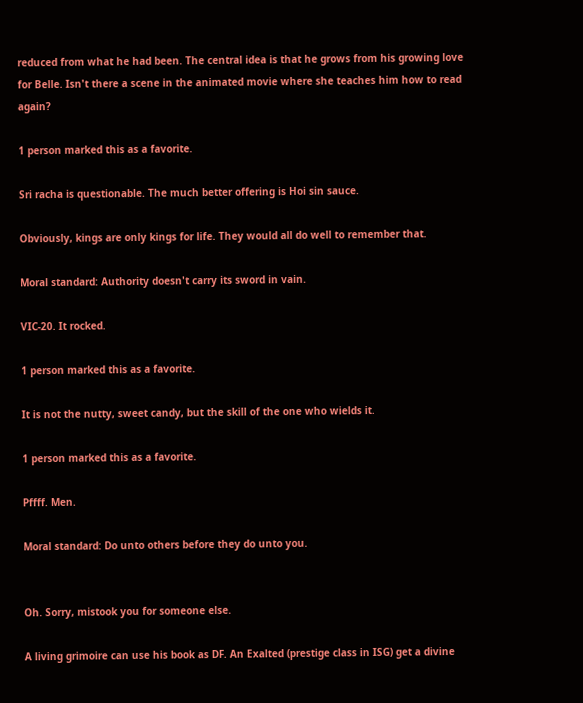reduced from what he had been. The central idea is that he grows from his growing love for Belle. Isn't there a scene in the animated movie where she teaches him how to read again?

1 person marked this as a favorite.

Sri racha is questionable. The much better offering is Hoi sin sauce.

Obviously, kings are only kings for life. They would all do well to remember that.

Moral standard: Authority doesn't carry its sword in vain.

VIC-20. It rocked.

1 person marked this as a favorite.

It is not the nutty, sweet candy, but the skill of the one who wields it.

1 person marked this as a favorite.

Pffff. Men.

Moral standard: Do unto others before they do unto you.


Oh. Sorry, mistook you for someone else.

A living grimoire can use his book as DF. An Exalted (prestige class in ISG) get a divine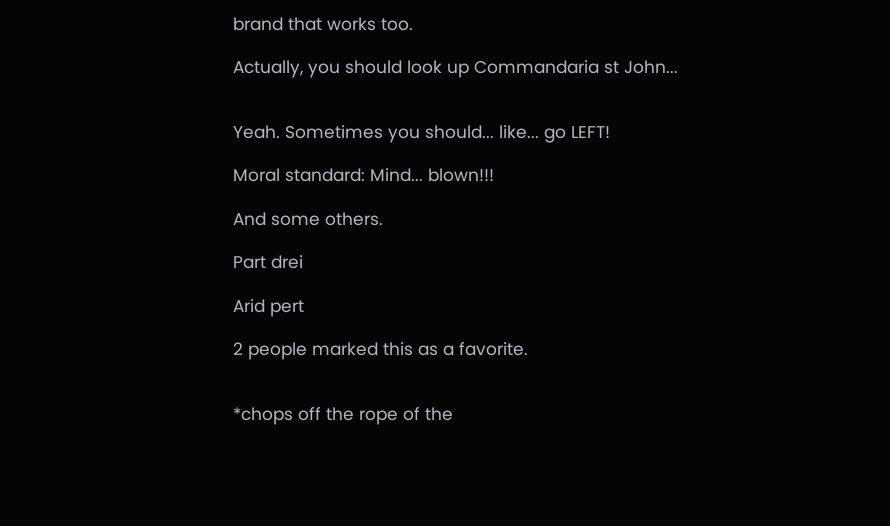brand that works too.

Actually, you should look up Commandaria st John...


Yeah. Sometimes you should... like... go LEFT!

Moral standard: Mind... blown!!!

And some others.

Part drei

Arid pert

2 people marked this as a favorite.


*chops off the rope of the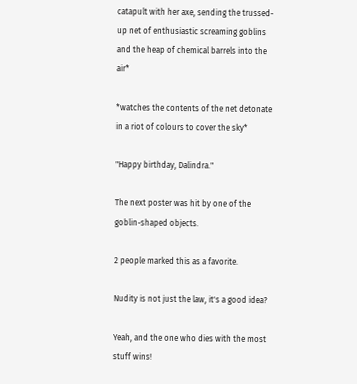catapult with her axe, sending the trussed-up net of enthusiastic screaming goblins and the heap of chemical barrels into the air*

*watches the contents of the net detonate in a riot of colours to cover the sky*

"Happy birthday, Dalindra."

The next poster was hit by one of the goblin-shaped objects.

2 people marked this as a favorite.

Nudity is not just the law, it's a good idea?

Yeah, and the one who dies with the most stuff wins!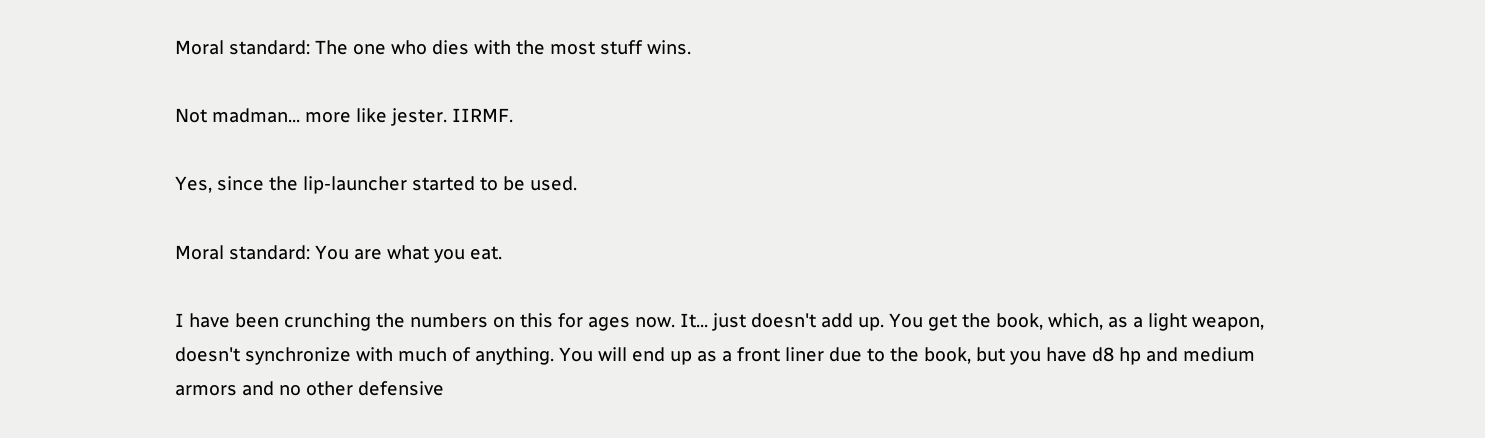Moral standard: The one who dies with the most stuff wins.

Not madman... more like jester. IIRMF.

Yes, since the lip-launcher started to be used.

Moral standard: You are what you eat.

I have been crunching the numbers on this for ages now. It... just doesn't add up. You get the book, which, as a light weapon, doesn't synchronize with much of anything. You will end up as a front liner due to the book, but you have d8 hp and medium armors and no other defensive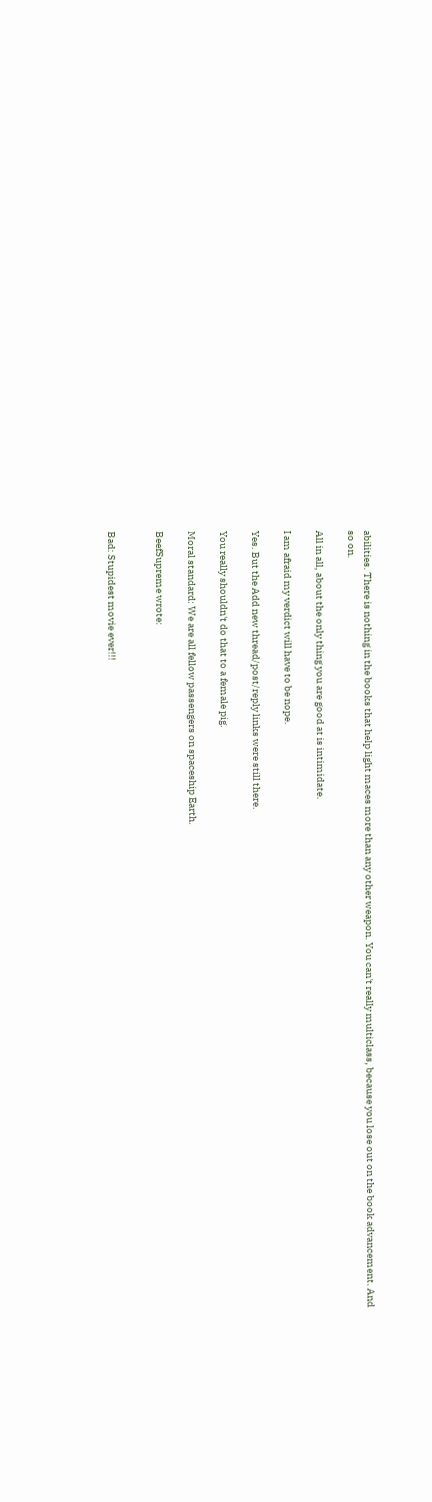abilities. There is nothing in the books that help light maces more than any other weapon. You can't really multiclass, because you lose out on the book advancement. And so on.

All in all, about the only thing you are good at is intimidate.

I am afraid my verdict will have to be nope.

Yes. But the Add new thread/post/reply links were still there.

You really shouldn't do that to a female pig.

Moral standard: We are all fellow passengers on spaceship Earth.

BeefSupreme wrote:


Bad: Stupidest movie ever!!!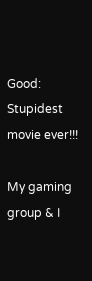Good: Stupidest movie ever!!!

My gaming group & I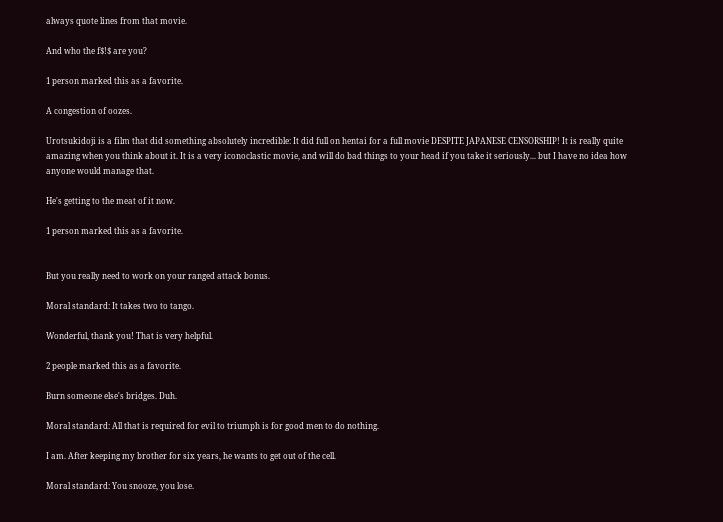always quote lines from that movie.

And who the f$!$ are you?

1 person marked this as a favorite.

A congestion of oozes.

Urotsukidoji is a film that did something absolutely incredible: It did full on hentai for a full movie DESPITE JAPANESE CENSORSHIP! It is really quite amazing when you think about it. It is a very iconoclastic movie, and will do bad things to your head if you take it seriously... but I have no idea how anyone would manage that.

He's getting to the meat of it now.

1 person marked this as a favorite.


But you really need to work on your ranged attack bonus.

Moral standard: It takes two to tango.

Wonderful, thank you! That is very helpful.

2 people marked this as a favorite.

Burn someone else's bridges. Duh.

Moral standard: All that is required for evil to triumph is for good men to do nothing.

I am. After keeping my brother for six years, he wants to get out of the cell.

Moral standard: You snooze, you lose.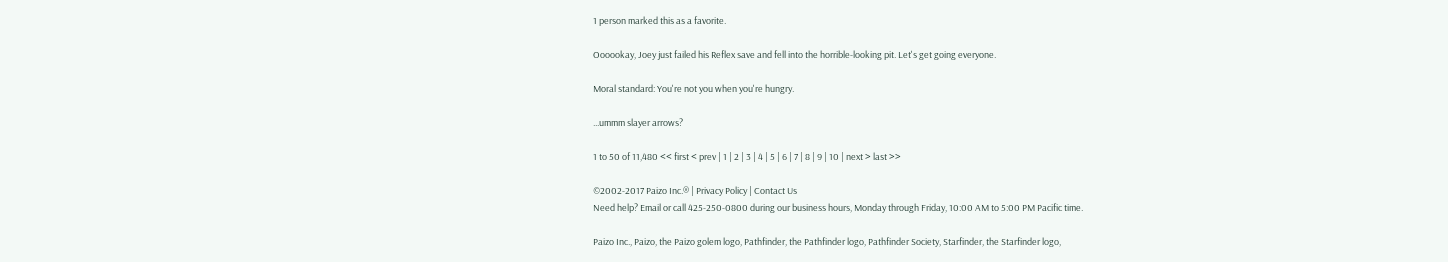1 person marked this as a favorite.

Oooookay, Joey just failed his Reflex save and fell into the horrible-looking pit. Let's get going everyone.

Moral standard: You're not you when you're hungry.

...ummm slayer arrows?

1 to 50 of 11,480 << first < prev | 1 | 2 | 3 | 4 | 5 | 6 | 7 | 8 | 9 | 10 | next > last >>

©2002-2017 Paizo Inc.® | Privacy Policy | Contact Us
Need help? Email or call 425-250-0800 during our business hours, Monday through Friday, 10:00 AM to 5:00 PM Pacific time.

Paizo Inc., Paizo, the Paizo golem logo, Pathfinder, the Pathfinder logo, Pathfinder Society, Starfinder, the Starfinder logo,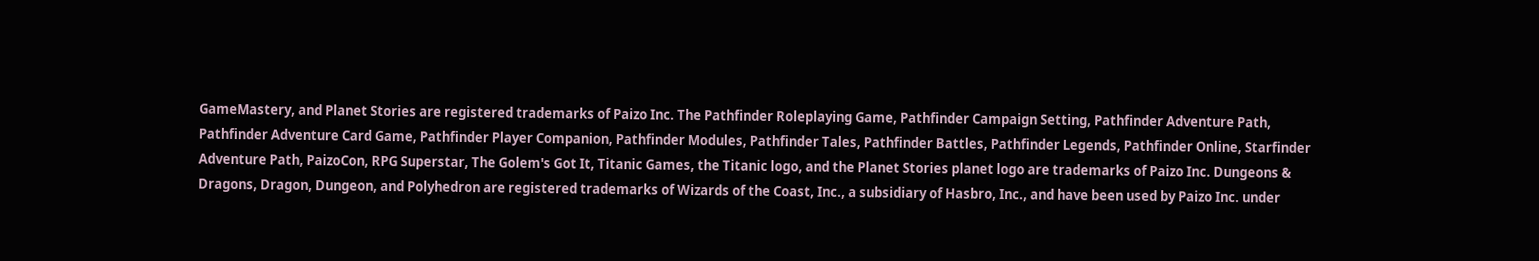GameMastery, and Planet Stories are registered trademarks of Paizo Inc. The Pathfinder Roleplaying Game, Pathfinder Campaign Setting, Pathfinder Adventure Path, Pathfinder Adventure Card Game, Pathfinder Player Companion, Pathfinder Modules, Pathfinder Tales, Pathfinder Battles, Pathfinder Legends, Pathfinder Online, Starfinder Adventure Path, PaizoCon, RPG Superstar, The Golem's Got It, Titanic Games, the Titanic logo, and the Planet Stories planet logo are trademarks of Paizo Inc. Dungeons & Dragons, Dragon, Dungeon, and Polyhedron are registered trademarks of Wizards of the Coast, Inc., a subsidiary of Hasbro, Inc., and have been used by Paizo Inc. under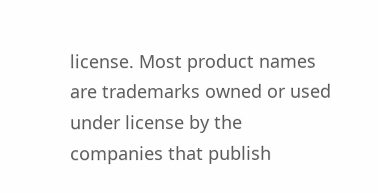license. Most product names are trademarks owned or used under license by the companies that publish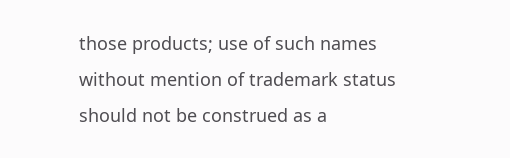those products; use of such names without mention of trademark status should not be construed as a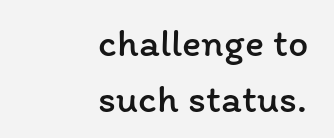challenge to such status.